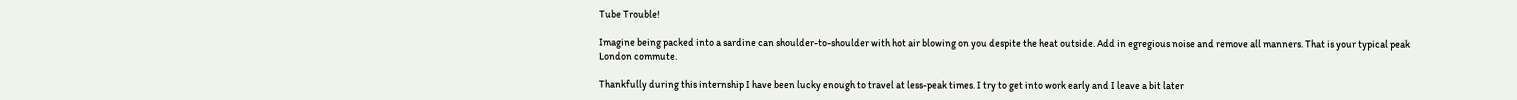Tube Trouble!

Imagine being packed into a sardine can shoulder-to-shoulder with hot air blowing on you despite the heat outside. Add in egregious noise and remove all manners. That is your typical peak London commute.

Thankfully during this internship I have been lucky enough to travel at less-peak times. I try to get into work early and I leave a bit later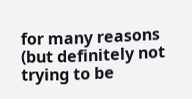for many reasons (but definitely not trying to be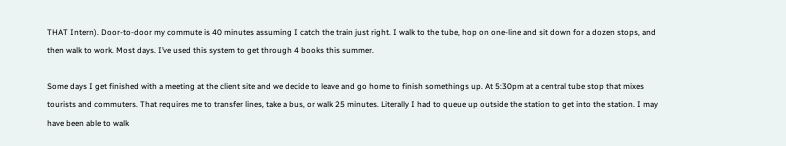THAT Intern). Door-to-door my commute is 40 minutes assuming I catch the train just right. I walk to the tube, hop on one-line and sit down for a dozen stops, and then walk to work. Most days. I’ve used this system to get through 4 books this summer.

Some days I get finished with a meeting at the client site and we decide to leave and go home to finish somethings up. At 5:30pm at a central tube stop that mixes tourists and commuters. That requires me to transfer lines, take a bus, or walk 25 minutes. Literally I had to queue up outside the station to get into the station. I may have been able to walk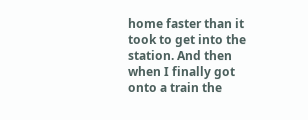home faster than it took to get into the station. And then when I finally got onto a train the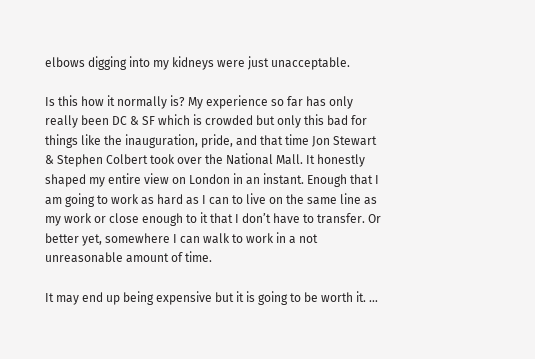elbows digging into my kidneys were just unacceptable.

Is this how it normally is? My experience so far has only really been DC & SF which is crowded but only this bad for things like the inauguration, pride, and that time Jon Stewart & Stephen Colbert took over the National Mall. It honestly shaped my entire view on London in an instant. Enough that I am going to work as hard as I can to live on the same line as my work or close enough to it that I don’t have to transfer. Or better yet, somewhere I can walk to work in a not unreasonable amount of time.

It may end up being expensive but it is going to be worth it. …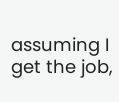assuming I get the job,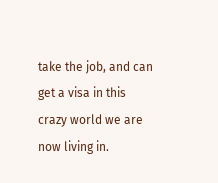take the job, and can get a visa in this crazy world we are now living in.